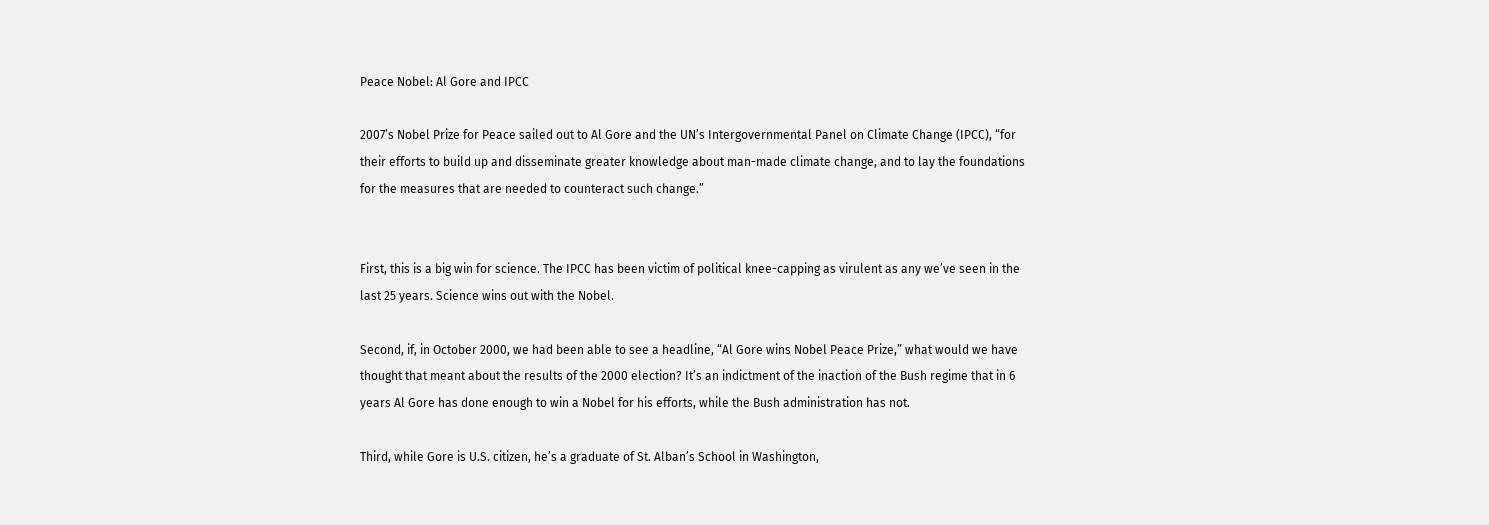Peace Nobel: Al Gore and IPCC

2007’s Nobel Prize for Peace sailed out to Al Gore and the UN’s Intergovernmental Panel on Climate Change (IPCC), “for their efforts to build up and disseminate greater knowledge about man-made climate change, and to lay the foundations for the measures that are needed to counteract such change.”


First, this is a big win for science. The IPCC has been victim of political knee-capping as virulent as any we’ve seen in the last 25 years. Science wins out with the Nobel.

Second, if, in October 2000, we had been able to see a headline, “Al Gore wins Nobel Peace Prize,” what would we have thought that meant about the results of the 2000 election? It’s an indictment of the inaction of the Bush regime that in 6 years Al Gore has done enough to win a Nobel for his efforts, while the Bush administration has not.

Third, while Gore is U.S. citizen, he’s a graduate of St. Alban’s School in Washington,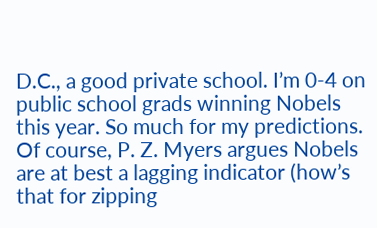D.C., a good private school. I’m 0-4 on public school grads winning Nobels this year. So much for my predictions. Of course, P. Z. Myers argues Nobels are at best a lagging indicator (how’s that for zipping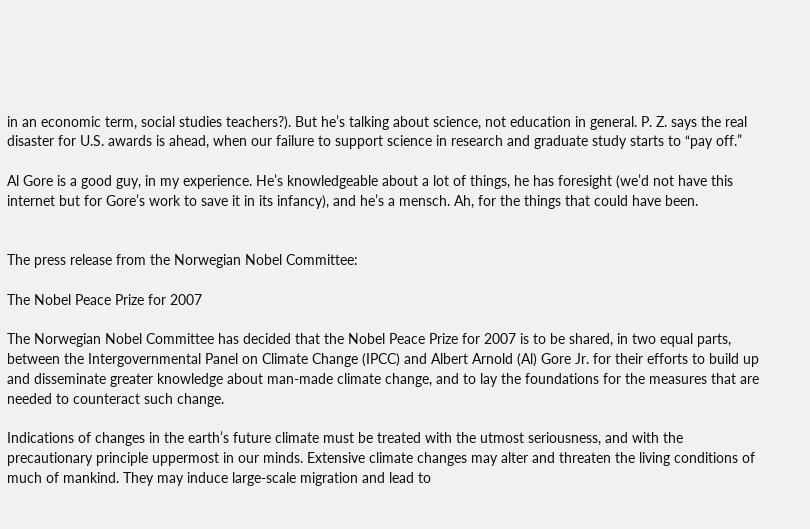in an economic term, social studies teachers?). But he’s talking about science, not education in general. P. Z. says the real disaster for U.S. awards is ahead, when our failure to support science in research and graduate study starts to “pay off.”

Al Gore is a good guy, in my experience. He’s knowledgeable about a lot of things, he has foresight (we’d not have this internet but for Gore’s work to save it in its infancy), and he’s a mensch. Ah, for the things that could have been.


The press release from the Norwegian Nobel Committee:

The Nobel Peace Prize for 2007

The Norwegian Nobel Committee has decided that the Nobel Peace Prize for 2007 is to be shared, in two equal parts, between the Intergovernmental Panel on Climate Change (IPCC) and Albert Arnold (Al) Gore Jr. for their efforts to build up and disseminate greater knowledge about man-made climate change, and to lay the foundations for the measures that are needed to counteract such change.

Indications of changes in the earth’s future climate must be treated with the utmost seriousness, and with the precautionary principle uppermost in our minds. Extensive climate changes may alter and threaten the living conditions of much of mankind. They may induce large-scale migration and lead to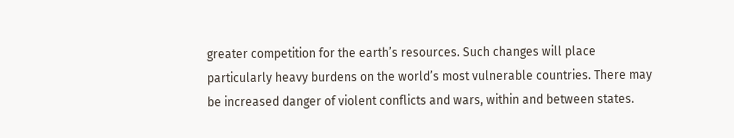greater competition for the earth’s resources. Such changes will place particularly heavy burdens on the world’s most vulnerable countries. There may be increased danger of violent conflicts and wars, within and between states.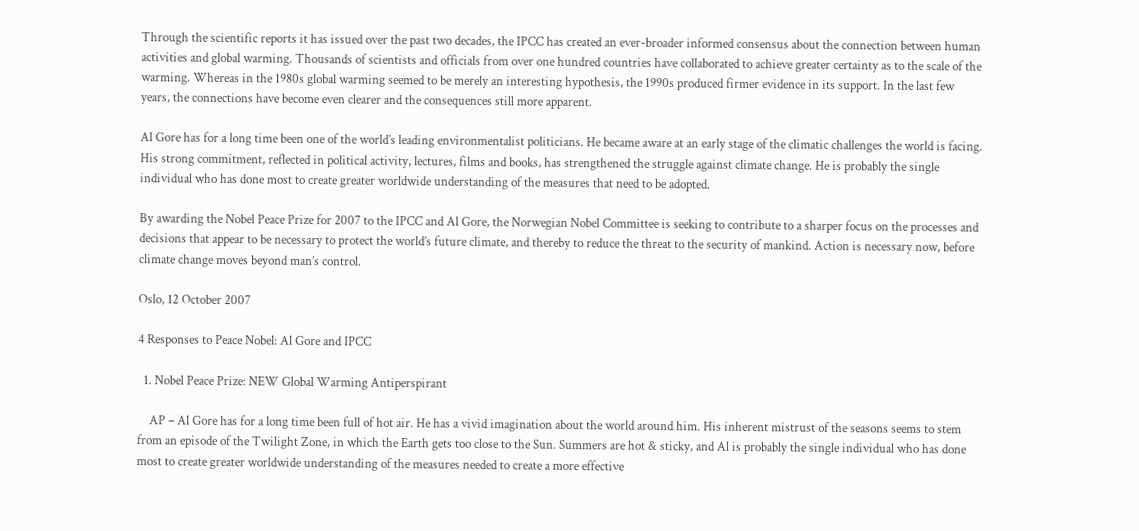Through the scientific reports it has issued over the past two decades, the IPCC has created an ever-broader informed consensus about the connection between human activities and global warming. Thousands of scientists and officials from over one hundred countries have collaborated to achieve greater certainty as to the scale of the warming. Whereas in the 1980s global warming seemed to be merely an interesting hypothesis, the 1990s produced firmer evidence in its support. In the last few years, the connections have become even clearer and the consequences still more apparent.

Al Gore has for a long time been one of the world’s leading environmentalist politicians. He became aware at an early stage of the climatic challenges the world is facing. His strong commitment, reflected in political activity, lectures, films and books, has strengthened the struggle against climate change. He is probably the single individual who has done most to create greater worldwide understanding of the measures that need to be adopted.

By awarding the Nobel Peace Prize for 2007 to the IPCC and Al Gore, the Norwegian Nobel Committee is seeking to contribute to a sharper focus on the processes and decisions that appear to be necessary to protect the world’s future climate, and thereby to reduce the threat to the security of mankind. Action is necessary now, before climate change moves beyond man’s control.

Oslo, 12 October 2007

4 Responses to Peace Nobel: Al Gore and IPCC

  1. Nobel Peace Prize: NEW Global Warming Antiperspirant

    AP – Al Gore has for a long time been full of hot air. He has a vivid imagination about the world around him. His inherent mistrust of the seasons seems to stem from an episode of the Twilight Zone, in which the Earth gets too close to the Sun. Summers are hot & sticky, and Al is probably the single individual who has done most to create greater worldwide understanding of the measures needed to create a more effective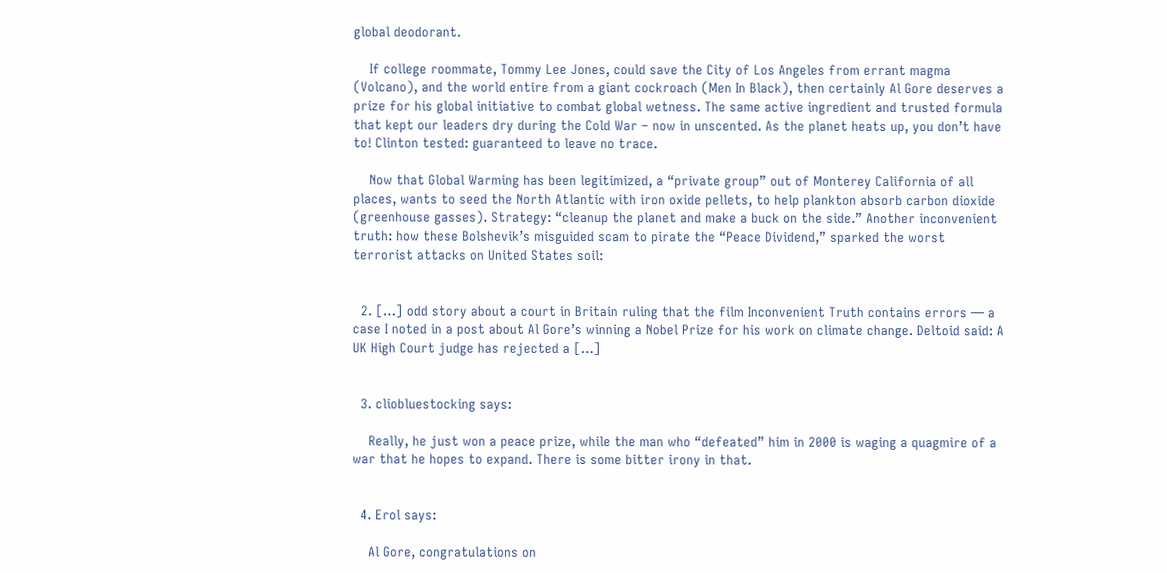global deodorant.

    If college roommate, Tommy Lee Jones, could save the City of Los Angeles from errant magma (Volcano), and the world entire from a giant cockroach (Men In Black), then certainly Al Gore deserves a prize for his global initiative to combat global wetness. The same active ingredient and trusted formula that kept our leaders dry during the Cold War – now in unscented. As the planet heats up, you don’t have to! Clinton tested: guaranteed to leave no trace.

    Now that Global Warming has been legitimized, a “private group” out of Monterey California of all places, wants to seed the North Atlantic with iron oxide pellets, to help plankton absorb carbon dioxide (greenhouse gasses). Strategy: “cleanup the planet and make a buck on the side.” Another inconvenient truth: how these Bolshevik’s misguided scam to pirate the “Peace Dividend,” sparked the worst terrorist attacks on United States soil:


  2. […] odd story about a court in Britain ruling that the film Inconvenient Truth contains errors — a case I noted in a post about Al Gore’s winning a Nobel Prize for his work on climate change. Deltoid said: A UK High Court judge has rejected a […]


  3. cliobluestocking says:

    Really, he just won a peace prize, while the man who “defeated” him in 2000 is waging a quagmire of a war that he hopes to expand. There is some bitter irony in that.


  4. Erol says:

    Al Gore, congratulations on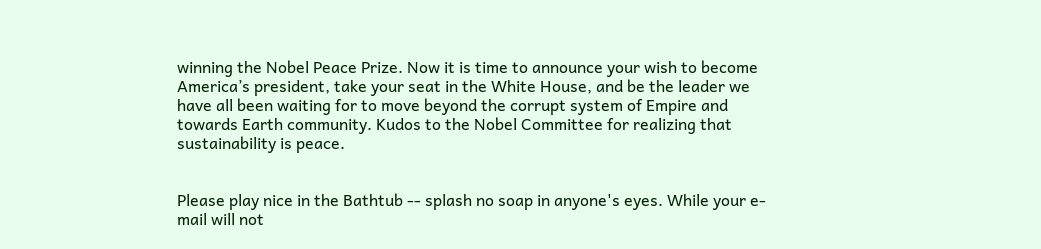winning the Nobel Peace Prize. Now it is time to announce your wish to become America’s president, take your seat in the White House, and be the leader we have all been waiting for to move beyond the corrupt system of Empire and towards Earth community. Kudos to the Nobel Committee for realizing that sustainability is peace.


Please play nice in the Bathtub -- splash no soap in anyone's eyes. While your e-mail will not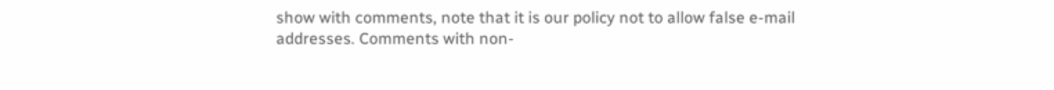show with comments, note that it is our policy not to allow false e-mail addresses. Comments with non-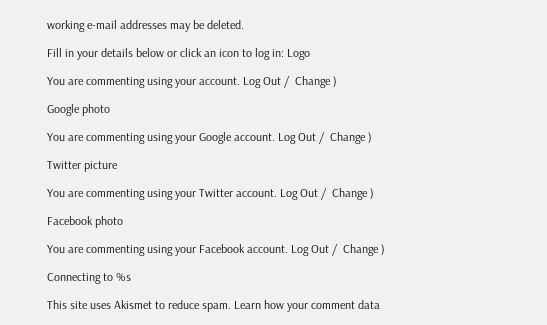working e-mail addresses may be deleted.

Fill in your details below or click an icon to log in: Logo

You are commenting using your account. Log Out /  Change )

Google photo

You are commenting using your Google account. Log Out /  Change )

Twitter picture

You are commenting using your Twitter account. Log Out /  Change )

Facebook photo

You are commenting using your Facebook account. Log Out /  Change )

Connecting to %s

This site uses Akismet to reduce spam. Learn how your comment data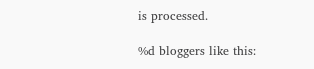is processed.

%d bloggers like this: